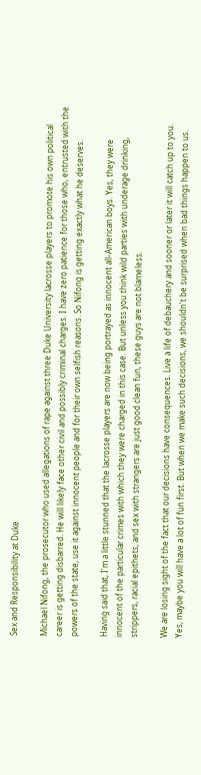Sex and Responsibility at Duke

Michael Nifong, the prosecutor who used allegations of rape against three Duke University lacrosse players to promote his own political career is getting disbarred. He will likely face other civil and possibly criminal charges. I have zero patience for those who, entrusted with the powers of the state, use it against innocent people and for their own selfish reasons. So Nifong is getting exactly what he deserves.

Having said that, I'm a little stunned that the lacrosse players are now being portrayed as innocent all-American boys. Yes, they were innocent of the particular crimes with which they were charged in this case. But unless you think wild parties with underage drinking, strippers, racial epithets, and sex with strangers are just good clean fun, these guys are not blameless.

We are losing sight of the fact that our decisions have consequences. Live a life of debauchery and sooner or later it will catch up to you. Yes, maybe you will have a lot of fun first. But when we make such decisions, we shouldn't be surprised when bad things happen to us.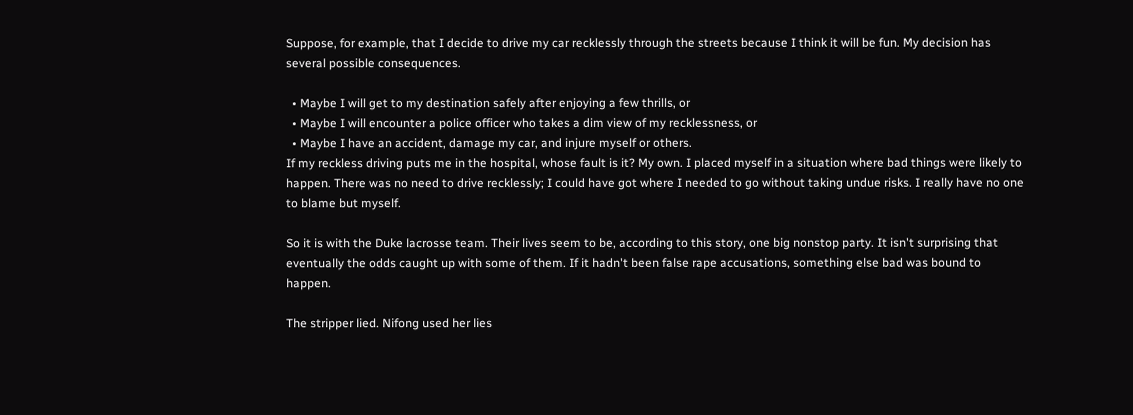Suppose, for example, that I decide to drive my car recklessly through the streets because I think it will be fun. My decision has several possible consequences.

  • Maybe I will get to my destination safely after enjoying a few thrills, or
  • Maybe I will encounter a police officer who takes a dim view of my recklessness, or
  • Maybe I have an accident, damage my car, and injure myself or others.
If my reckless driving puts me in the hospital, whose fault is it? My own. I placed myself in a situation where bad things were likely to happen. There was no need to drive recklessly; I could have got where I needed to go without taking undue risks. I really have no one to blame but myself.

So it is with the Duke lacrosse team. Their lives seem to be, according to this story, one big nonstop party. It isn't surprising that eventually the odds caught up with some of them. If it hadn't been false rape accusations, something else bad was bound to happen.

The stripper lied. Nifong used her lies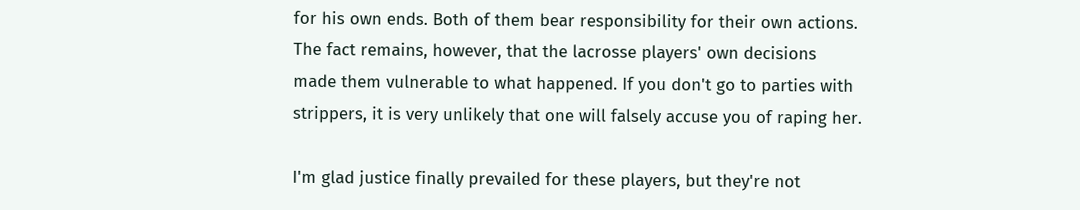for his own ends. Both of them bear responsibility for their own actions. The fact remains, however, that the lacrosse players' own decisions made them vulnerable to what happened. If you don't go to parties with strippers, it is very unlikely that one will falsely accuse you of raping her.

I'm glad justice finally prevailed for these players, but they're not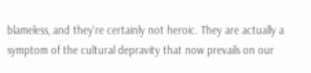blameless, and they're certainly not heroic. They are actually a symptom of the cultural depravity that now prevails on our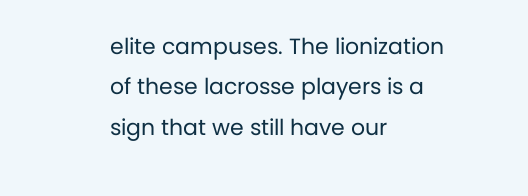elite campuses. The lionization of these lacrosse players is a sign that we still have our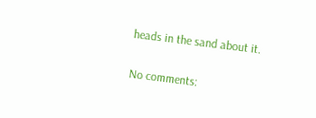heads in the sand about it.

No comments: